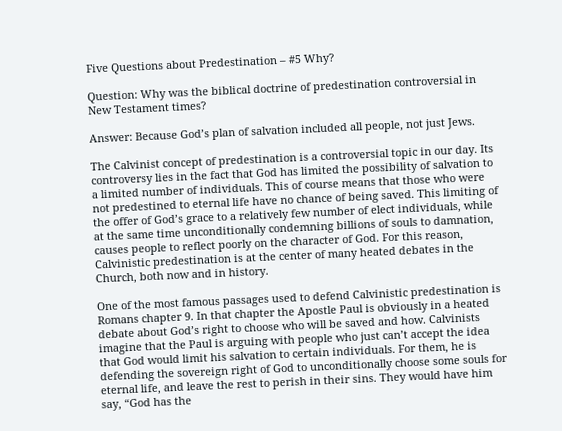Five Questions about Predestination – #5 Why?

Question: Why was the biblical doctrine of predestination controversial in New Testament times?

Answer: Because God’s plan of salvation included all people, not just Jews.

The Calvinist concept of predestination is a controversial topic in our day. Its controversy lies in the fact that God has limited the possibility of salvation to a limited number of individuals. This of course means that those who were not predestined to eternal life have no chance of being saved. This limiting of the offer of God’s grace to a relatively few number of elect individuals, while at the same time unconditionally condemning billions of souls to damnation, causes people to reflect poorly on the character of God. For this reason, Calvinistic predestination is at the center of many heated debates in the Church, both now and in history.

One of the most famous passages used to defend Calvinistic predestination is Romans chapter 9. In that chapter the Apostle Paul is obviously in a heated debate about God’s right to choose who will be saved and how. Calvinists imagine that the Paul is arguing with people who just can’t accept the idea that God would limit his salvation to certain individuals. For them, he is defending the sovereign right of God to unconditionally choose some souls for eternal life, and leave the rest to perish in their sins. They would have him say, “God has the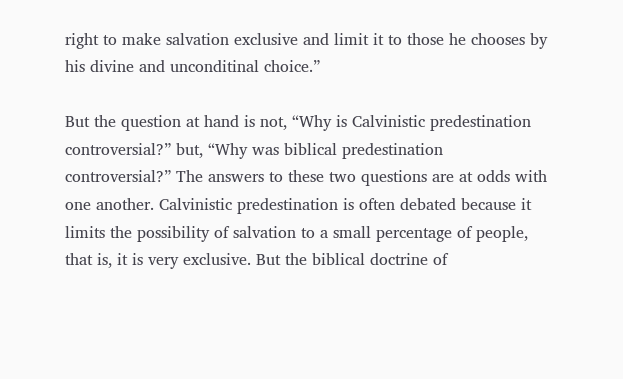right to make salvation exclusive and limit it to those he chooses by his divine and unconditinal choice.”

But the question at hand is not, “Why is Calvinistic predestination controversial?” but, “Why was biblical predestination controversial?” The answers to these two questions are at odds with one another. Calvinistic predestination is often debated because it limits the possibility of salvation to a small percentage of people, that is, it is very exclusive. But the biblical doctrine of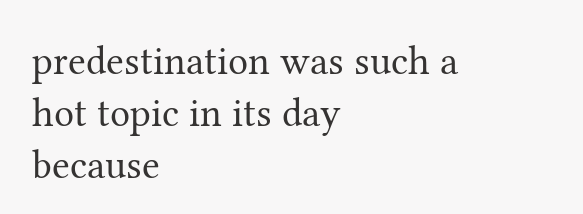predestination was such a hot topic in its day because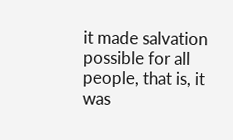it made salvation possible for all people, that is, it was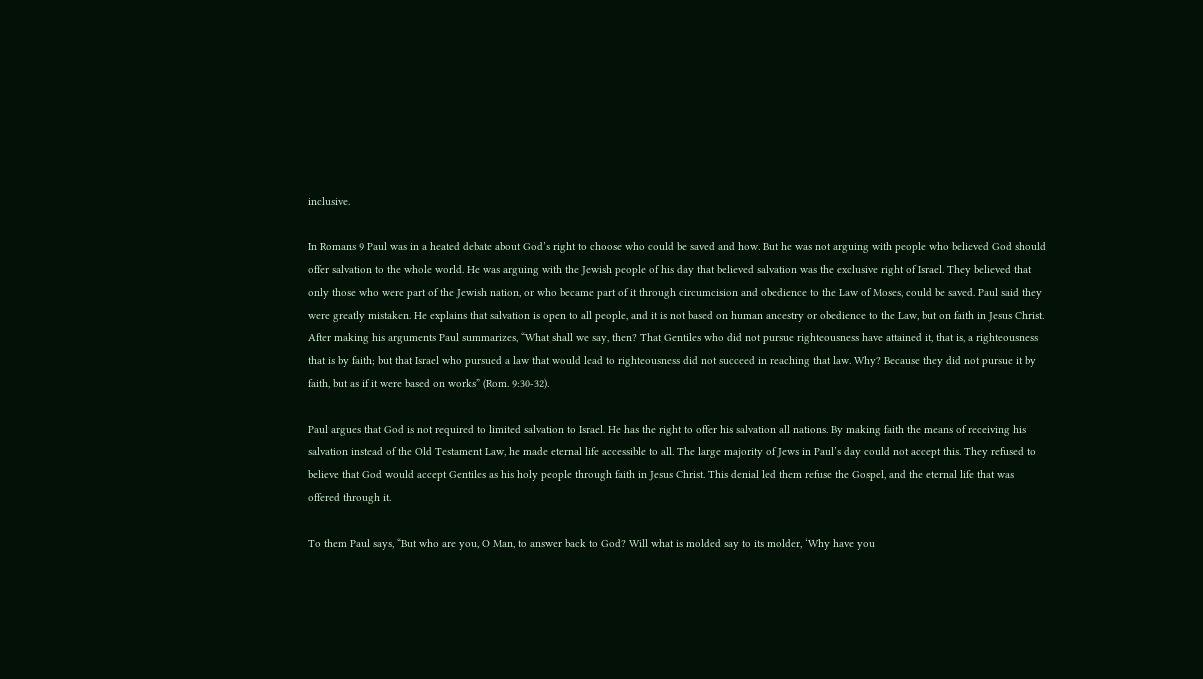inclusive.

In Romans 9 Paul was in a heated debate about God’s right to choose who could be saved and how. But he was not arguing with people who believed God should offer salvation to the whole world. He was arguing with the Jewish people of his day that believed salvation was the exclusive right of Israel. They believed that only those who were part of the Jewish nation, or who became part of it through circumcision and obedience to the Law of Moses, could be saved. Paul said they were greatly mistaken. He explains that salvation is open to all people, and it is not based on human ancestry or obedience to the Law, but on faith in Jesus Christ. After making his arguments Paul summarizes, “What shall we say, then? That Gentiles who did not pursue righteousness have attained it, that is, a righteousness that is by faith; but that Israel who pursued a law that would lead to righteousness did not succeed in reaching that law. Why? Because they did not pursue it by faith, but as if it were based on works” (Rom. 9:30-32).

Paul argues that God is not required to limited salvation to Israel. He has the right to offer his salvation all nations. By making faith the means of receiving his salvation instead of the Old Testament Law, he made eternal life accessible to all. The large majority of Jews in Paul’s day could not accept this. They refused to believe that God would accept Gentiles as his holy people through faith in Jesus Christ. This denial led them refuse the Gospel, and the eternal life that was offered through it.

To them Paul says, “But who are you, O Man, to answer back to God? Will what is molded say to its molder, ‘Why have you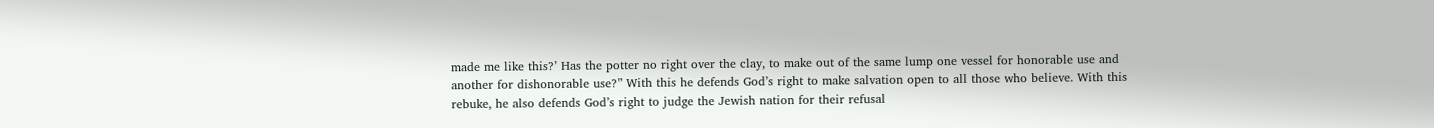made me like this?’ Has the potter no right over the clay, to make out of the same lump one vessel for honorable use and another for dishonorable use?” With this he defends God’s right to make salvation open to all those who believe. With this rebuke, he also defends God’s right to judge the Jewish nation for their refusal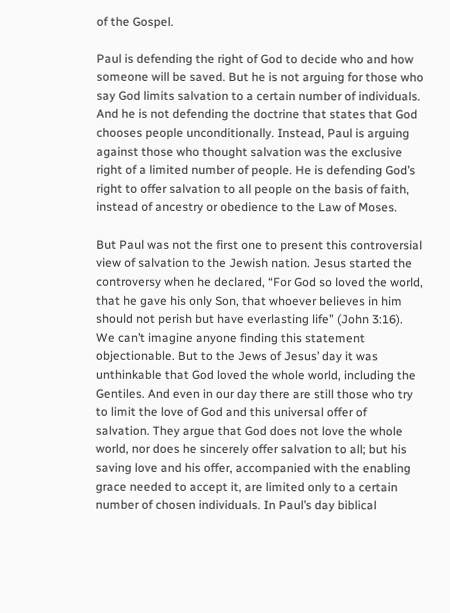of the Gospel.

Paul is defending the right of God to decide who and how someone will be saved. But he is not arguing for those who say God limits salvation to a certain number of individuals. And he is not defending the doctrine that states that God chooses people unconditionally. Instead, Paul is arguing against those who thought salvation was the exclusive right of a limited number of people. He is defending God’s right to offer salvation to all people on the basis of faith, instead of ancestry or obedience to the Law of Moses.

But Paul was not the first one to present this controversial view of salvation to the Jewish nation. Jesus started the controversy when he declared, “For God so loved the world, that he gave his only Son, that whoever believes in him should not perish but have everlasting life” (John 3:16). We can’t imagine anyone finding this statement objectionable. But to the Jews of Jesus’ day it was unthinkable that God loved the whole world, including the Gentiles. And even in our day there are still those who try to limit the love of God and this universal offer of salvation. They argue that God does not love the whole world, nor does he sincerely offer salvation to all; but his saving love and his offer, accompanied with the enabling grace needed to accept it, are limited only to a certain number of chosen individuals. In Paul’s day biblical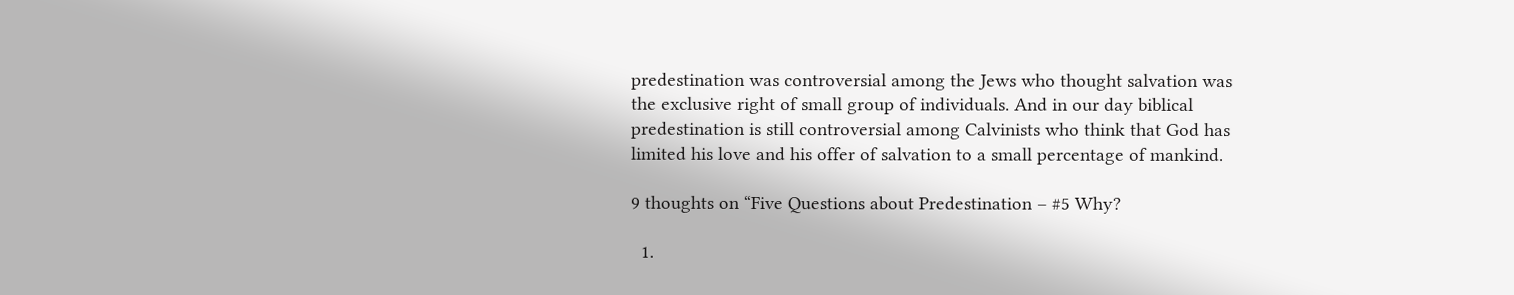predestination was controversial among the Jews who thought salvation was the exclusive right of small group of individuals. And in our day biblical predestination is still controversial among Calvinists who think that God has limited his love and his offer of salvation to a small percentage of mankind.

9 thoughts on “Five Questions about Predestination – #5 Why?

  1.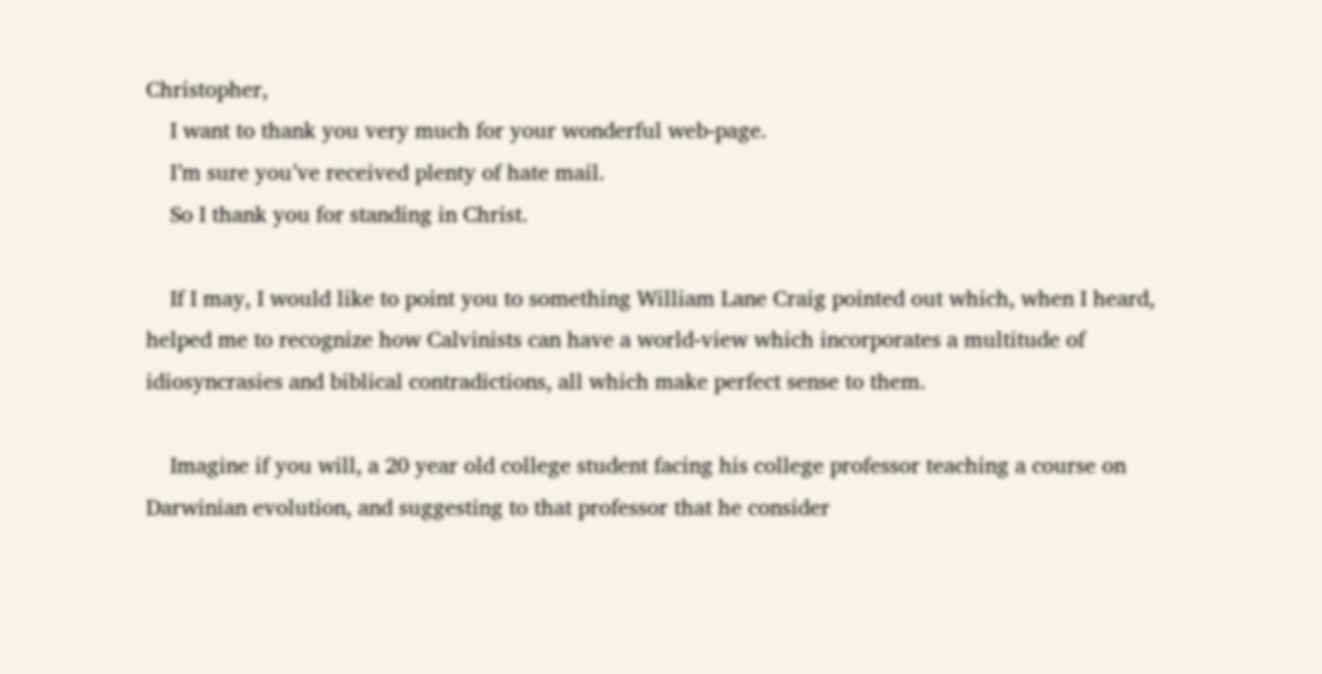Christopher,
    I want to thank you very much for your wonderful web-page.
    I’m sure you’ve received plenty of hate mail.
    So I thank you for standing in Christ.

    If I may, I would like to point you to something William Lane Craig pointed out which, when I heard, helped me to recognize how Calvinists can have a world-view which incorporates a multitude of idiosyncrasies and biblical contradictions, all which make perfect sense to them.

    Imagine if you will, a 20 year old college student facing his college professor teaching a course on Darwinian evolution, and suggesting to that professor that he consider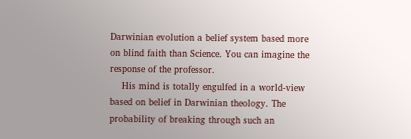Darwinian evolution a belief system based more on blind faith than Science. You can imagine the response of the professor.
    His mind is totally engulfed in a world-view based on belief in Darwinian theology. The probability of breaking through such an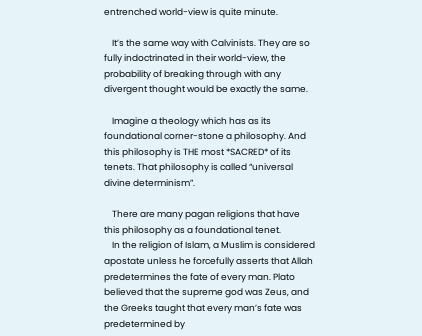entrenched world-view is quite minute.

    It’s the same way with Calvinists. They are so fully indoctrinated in their world-view, the probability of breaking through with any divergent thought would be exactly the same.

    Imagine a theology which has as its foundational corner-stone a philosophy. And this philosophy is THE most *SACRED* of its tenets. That philosophy is called “universal divine determinism”.

    There are many pagan religions that have this philosophy as a foundational tenet.
    In the religion of Islam, a Muslim is considered apostate unless he forcefully asserts that Allah predetermines the fate of every man. Plato believed that the supreme god was Zeus, and the Greeks taught that every man’s fate was predetermined by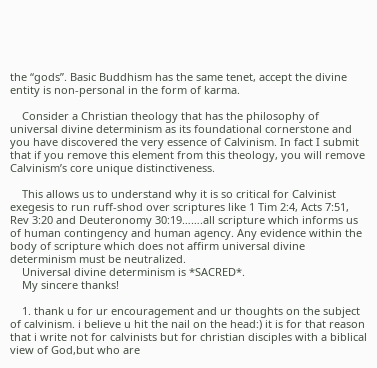the “gods”. Basic Buddhism has the same tenet, accept the divine entity is non-personal in the form of karma.

    Consider a Christian theology that has the philosophy of universal divine determinism as its foundational cornerstone and you have discovered the very essence of Calvinism. In fact I submit that if you remove this element from this theology, you will remove Calvinism’s core unique distinctiveness.

    This allows us to understand why it is so critical for Calvinist exegesis to run ruff-shod over scriptures like 1 Tim 2:4, Acts 7:51, Rev 3:20 and Deuteronomy 30:19…….all scripture which informs us of human contingency and human agency. Any evidence within the body of scripture which does not affirm universal divine determinism must be neutralized.
    Universal divine determinism is *SACRED*.
    My sincere thanks!

    1. thank u for ur encouragement and ur thoughts on the subject of calvinism. i believe u hit the nail on the head:) it is for that reason that i write not for calvinists but for christian disciples with a biblical view of God,but who are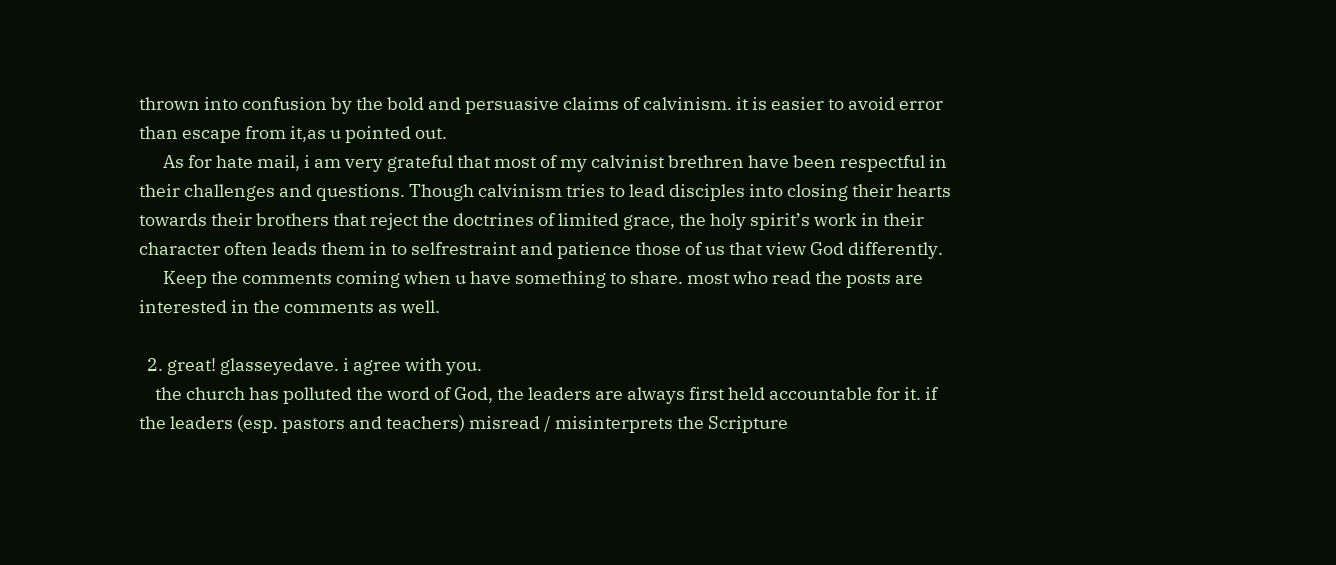thrown into confusion by the bold and persuasive claims of calvinism. it is easier to avoid error than escape from it,as u pointed out.
      As for hate mail, i am very grateful that most of my calvinist brethren have been respectful in their challenges and questions. Though calvinism tries to lead disciples into closing their hearts towards their brothers that reject the doctrines of limited grace, the holy spirit’s work in their character often leads them in to selfrestraint and patience those of us that view God differently.
      Keep the comments coming when u have something to share. most who read the posts are interested in the comments as well.

  2. great! glasseyedave. i agree with you.
    the church has polluted the word of God, the leaders are always first held accountable for it. if the leaders (esp. pastors and teachers) misread / misinterprets the Scripture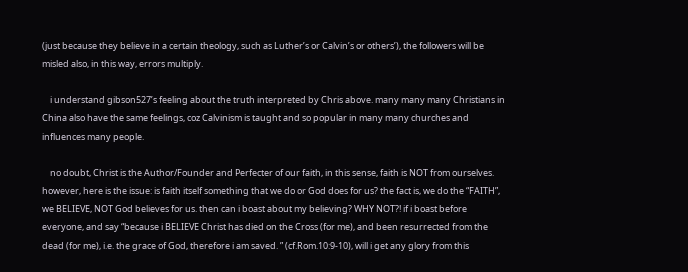(just because they believe in a certain theology, such as Luther’s or Calvin’s or others’), the followers will be misled also, in this way, errors multiply.

    i understand gibson527’s feeling about the truth interpreted by Chris above. many many many Christians in China also have the same feelings, coz Calvinism is taught and so popular in many many churches and influences many people.

    no doubt, Christ is the Author/Founder and Perfecter of our faith, in this sense, faith is NOT from ourselves. however, here is the issue: is faith itself something that we do or God does for us? the fact is, we do the “FAITH”, we BELIEVE, NOT God believes for us. then can i boast about my believing? WHY NOT?! if i boast before everyone, and say “because i BELIEVE Christ has died on the Cross (for me), and been resurrected from the dead (for me), i.e. the grace of God, therefore i am saved. ” (cf.Rom.10:9-10), will i get any glory from this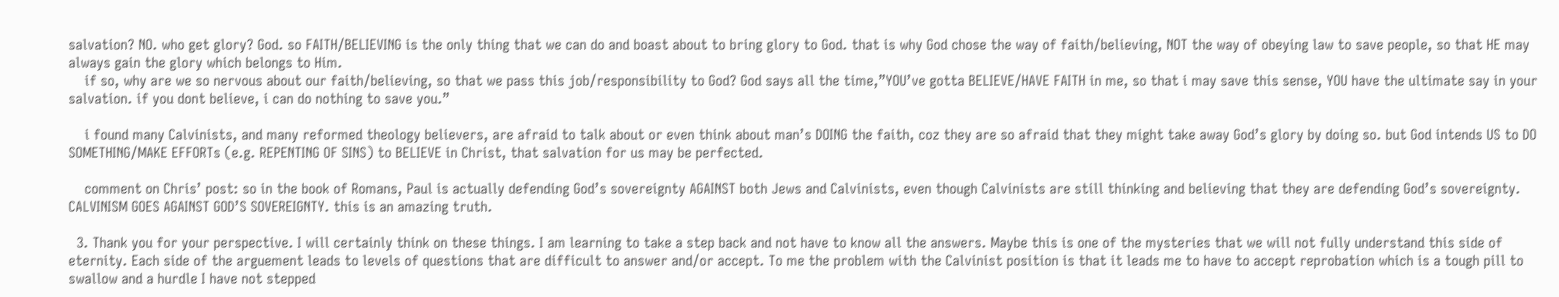salvation? NO. who get glory? God. so FAITH/BELIEVING is the only thing that we can do and boast about to bring glory to God. that is why God chose the way of faith/believing, NOT the way of obeying law to save people, so that HE may always gain the glory which belongs to Him.
    if so, why are we so nervous about our faith/believing, so that we pass this job/responsibility to God? God says all the time,”YOU’ve gotta BELIEVE/HAVE FAITH in me, so that i may save this sense, YOU have the ultimate say in your salvation. if you dont believe, i can do nothing to save you.”

    i found many Calvinists, and many reformed theology believers, are afraid to talk about or even think about man’s DOING the faith, coz they are so afraid that they might take away God’s glory by doing so. but God intends US to DO SOMETHING/MAKE EFFORTs (e.g. REPENTING OF SINS) to BELIEVE in Christ, that salvation for us may be perfected.

    comment on Chris’ post: so in the book of Romans, Paul is actually defending God’s sovereignty AGAINST both Jews and Calvinists, even though Calvinists are still thinking and believing that they are defending God’s sovereignty. CALVINISM GOES AGAINST GOD’S SOVEREIGNTY. this is an amazing truth.

  3. Thank you for your perspective. I will certainly think on these things. I am learning to take a step back and not have to know all the answers. Maybe this is one of the mysteries that we will not fully understand this side of eternity. Each side of the arguement leads to levels of questions that are difficult to answer and/or accept. To me the problem with the Calvinist position is that it leads me to have to accept reprobation which is a tough pill to swallow and a hurdle I have not stepped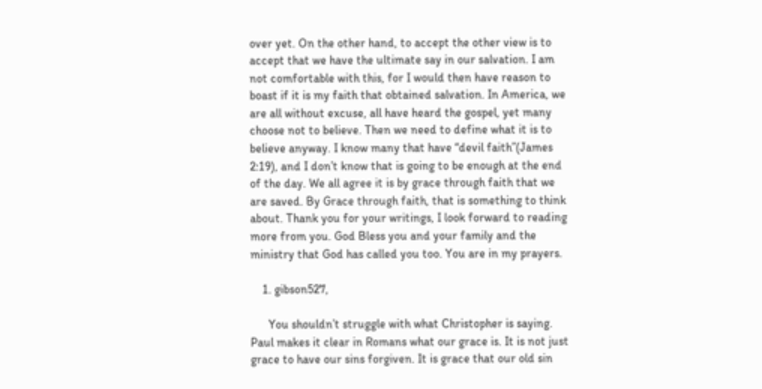over yet. On the other hand, to accept the other view is to accept that we have the ultimate say in our salvation. I am not comfortable with this, for I would then have reason to boast if it is my faith that obtained salvation. In America, we are all without excuse, all have heard the gospel, yet many choose not to believe. Then we need to define what it is to believe anyway. I know many that have “devil faith”(James 2:19), and I don’t know that is going to be enough at the end of the day. We all agree it is by grace through faith that we are saved. By Grace through faith, that is something to think about. Thank you for your writings, I look forward to reading more from you. God Bless you and your family and the ministry that God has called you too. You are in my prayers.

    1. gibson527,

      You shouldn’t struggle with what Christopher is saying. Paul makes it clear in Romans what our grace is. It is not just grace to have our sins forgiven. It is grace that our old sin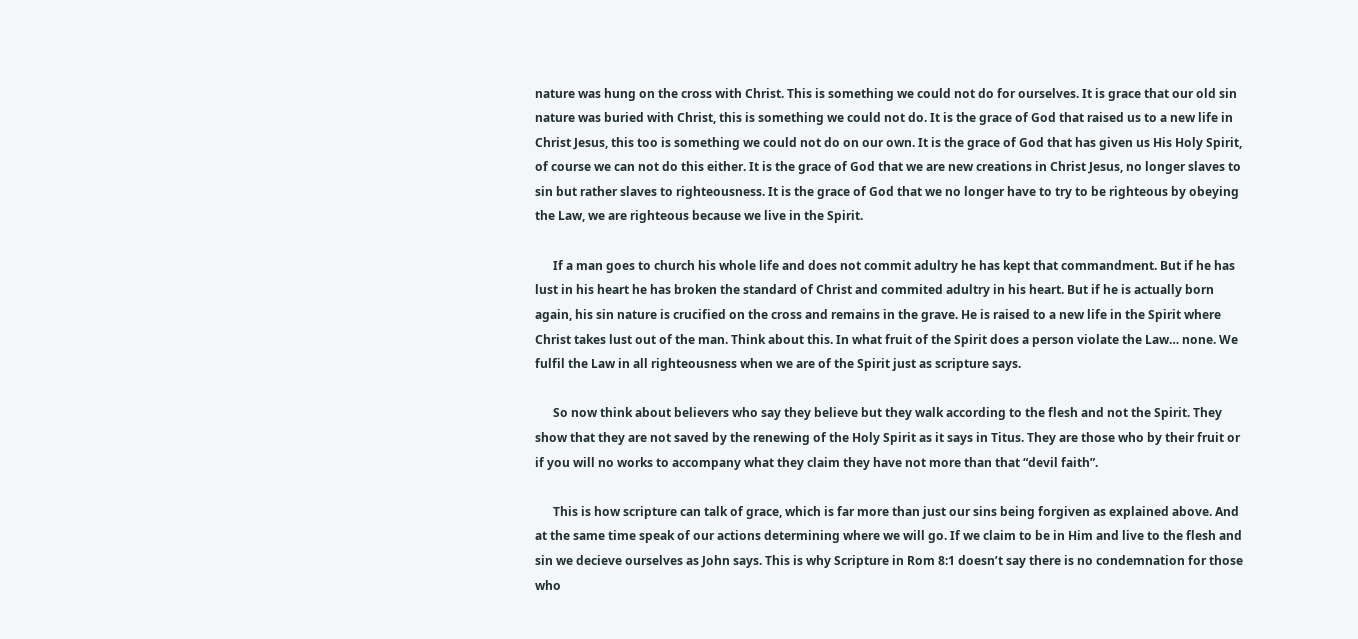nature was hung on the cross with Christ. This is something we could not do for ourselves. It is grace that our old sin nature was buried with Christ, this is something we could not do. It is the grace of God that raised us to a new life in Christ Jesus, this too is something we could not do on our own. It is the grace of God that has given us His Holy Spirit, of course we can not do this either. It is the grace of God that we are new creations in Christ Jesus, no longer slaves to sin but rather slaves to righteousness. It is the grace of God that we no longer have to try to be righteous by obeying the Law, we are righteous because we live in the Spirit.

      If a man goes to church his whole life and does not commit adultry he has kept that commandment. But if he has lust in his heart he has broken the standard of Christ and commited adultry in his heart. But if he is actually born again, his sin nature is crucified on the cross and remains in the grave. He is raised to a new life in the Spirit where Christ takes lust out of the man. Think about this. In what fruit of the Spirit does a person violate the Law… none. We fulfil the Law in all righteousness when we are of the Spirit just as scripture says.

      So now think about believers who say they believe but they walk according to the flesh and not the Spirit. They show that they are not saved by the renewing of the Holy Spirit as it says in Titus. They are those who by their fruit or if you will no works to accompany what they claim they have not more than that “devil faith”.

      This is how scripture can talk of grace, which is far more than just our sins being forgiven as explained above. And at the same time speak of our actions determining where we will go. If we claim to be in Him and live to the flesh and sin we decieve ourselves as John says. This is why Scripture in Rom 8:1 doesn’t say there is no condemnation for those who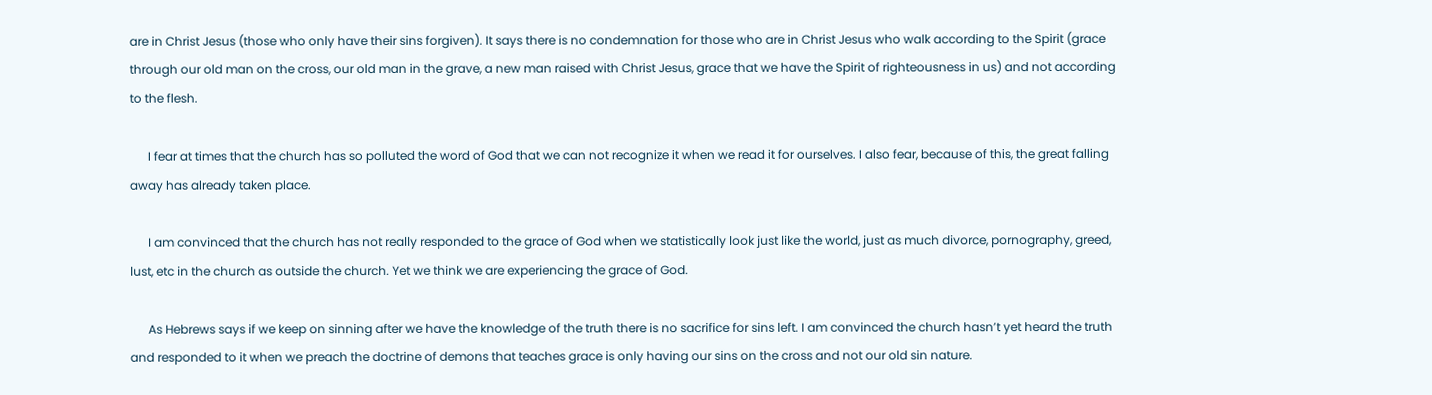are in Christ Jesus (those who only have their sins forgiven). It says there is no condemnation for those who are in Christ Jesus who walk according to the Spirit (grace through our old man on the cross, our old man in the grave, a new man raised with Christ Jesus, grace that we have the Spirit of righteousness in us) and not according to the flesh.

      I fear at times that the church has so polluted the word of God that we can not recognize it when we read it for ourselves. I also fear, because of this, the great falling away has already taken place.

      I am convinced that the church has not really responded to the grace of God when we statistically look just like the world, just as much divorce, pornography, greed, lust, etc in the church as outside the church. Yet we think we are experiencing the grace of God.

      As Hebrews says if we keep on sinning after we have the knowledge of the truth there is no sacrifice for sins left. I am convinced the church hasn’t yet heard the truth and responded to it when we preach the doctrine of demons that teaches grace is only having our sins on the cross and not our old sin nature.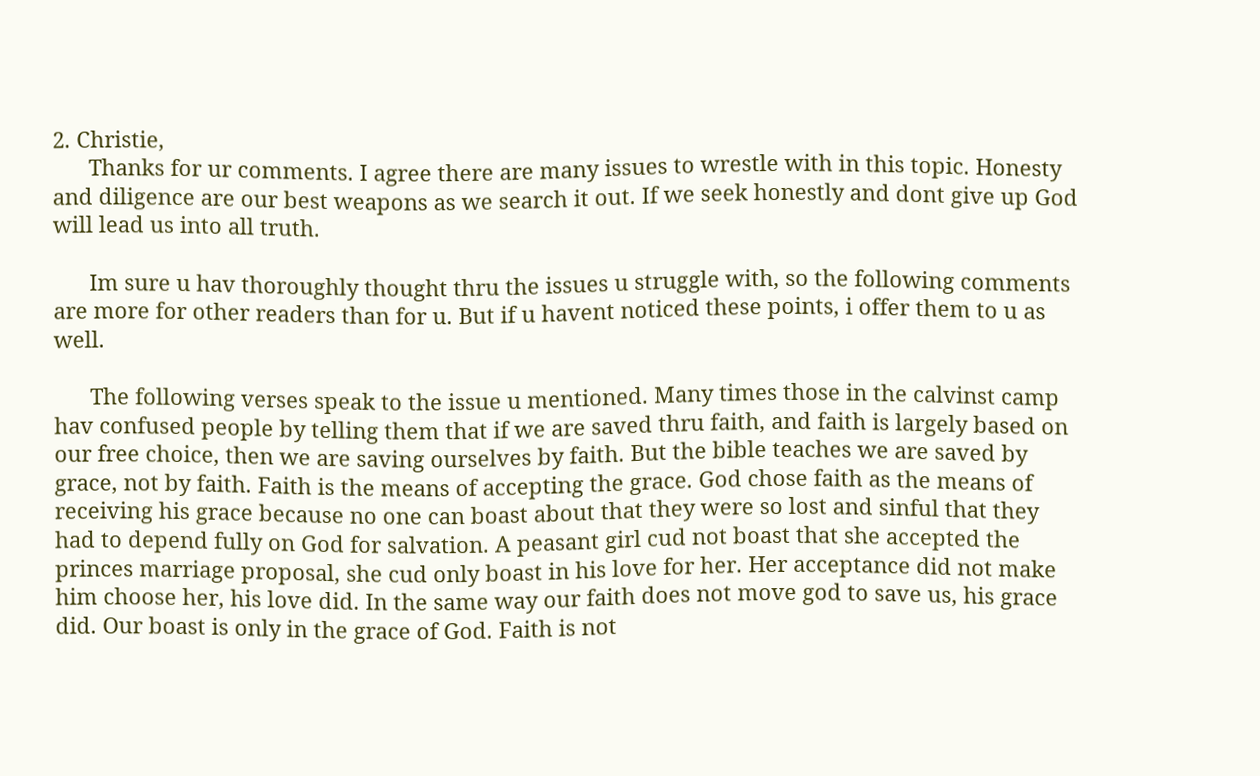2. Christie,
      Thanks for ur comments. I agree there are many issues to wrestle with in this topic. Honesty and diligence are our best weapons as we search it out. If we seek honestly and dont give up God will lead us into all truth.

      Im sure u hav thoroughly thought thru the issues u struggle with, so the following comments are more for other readers than for u. But if u havent noticed these points, i offer them to u as well.

      The following verses speak to the issue u mentioned. Many times those in the calvinst camp hav confused people by telling them that if we are saved thru faith, and faith is largely based on our free choice, then we are saving ourselves by faith. But the bible teaches we are saved by grace, not by faith. Faith is the means of accepting the grace. God chose faith as the means of receiving his grace because no one can boast about that they were so lost and sinful that they had to depend fully on God for salvation. A peasant girl cud not boast that she accepted the princes marriage proposal, she cud only boast in his love for her. Her acceptance did not make him choose her, his love did. In the same way our faith does not move god to save us, his grace did. Our boast is only in the grace of God. Faith is not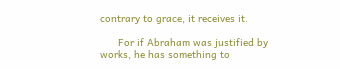contrary to grace, it receives it.

      For if Abraham was justified by works, he has something to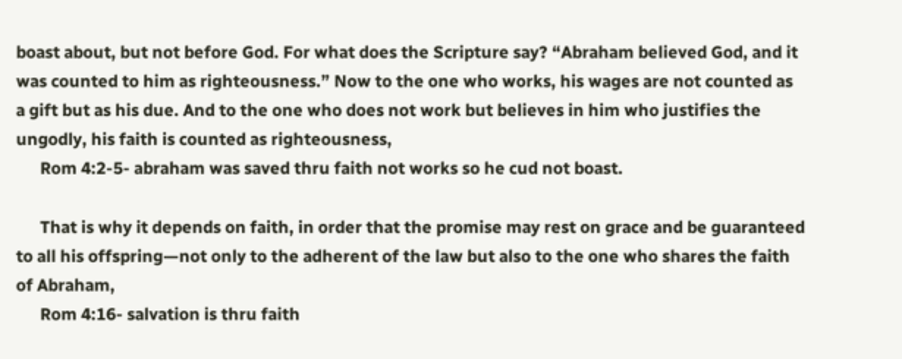boast about, but not before God. For what does the Scripture say? “Abraham believed God, and it was counted to him as righteousness.” Now to the one who works, his wages are not counted as a gift but as his due. And to the one who does not work but believes in him who justifies the ungodly, his faith is counted as righteousness,
      Rom 4:2-5- abraham was saved thru faith not works so he cud not boast.

      That is why it depends on faith, in order that the promise may rest on grace and be guaranteed to all his offspring—not only to the adherent of the law but also to the one who shares the faith of Abraham,
      Rom 4:16- salvation is thru faith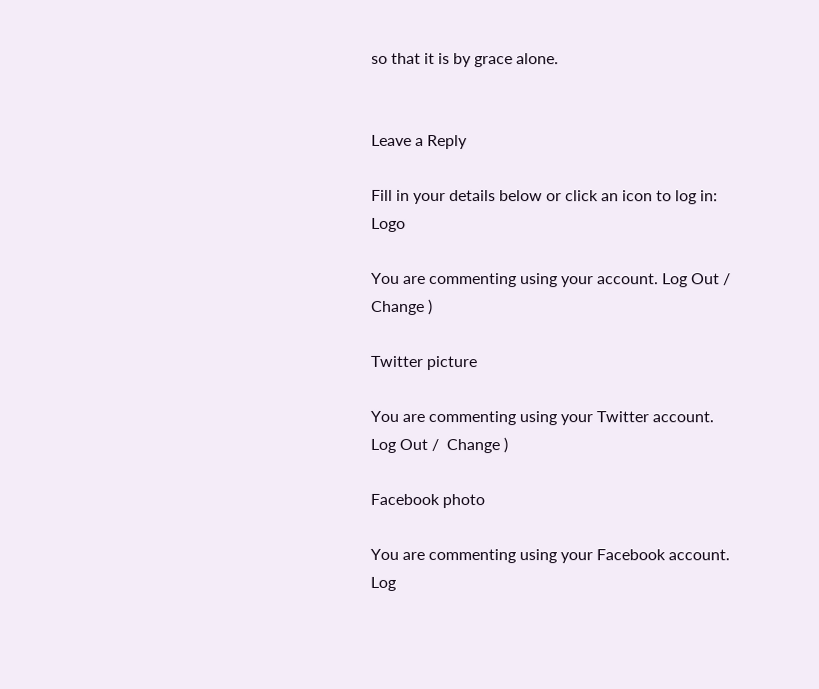so that it is by grace alone.


Leave a Reply

Fill in your details below or click an icon to log in: Logo

You are commenting using your account. Log Out /  Change )

Twitter picture

You are commenting using your Twitter account. Log Out /  Change )

Facebook photo

You are commenting using your Facebook account. Log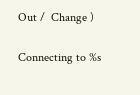Out /  Change )

Connecting to %s